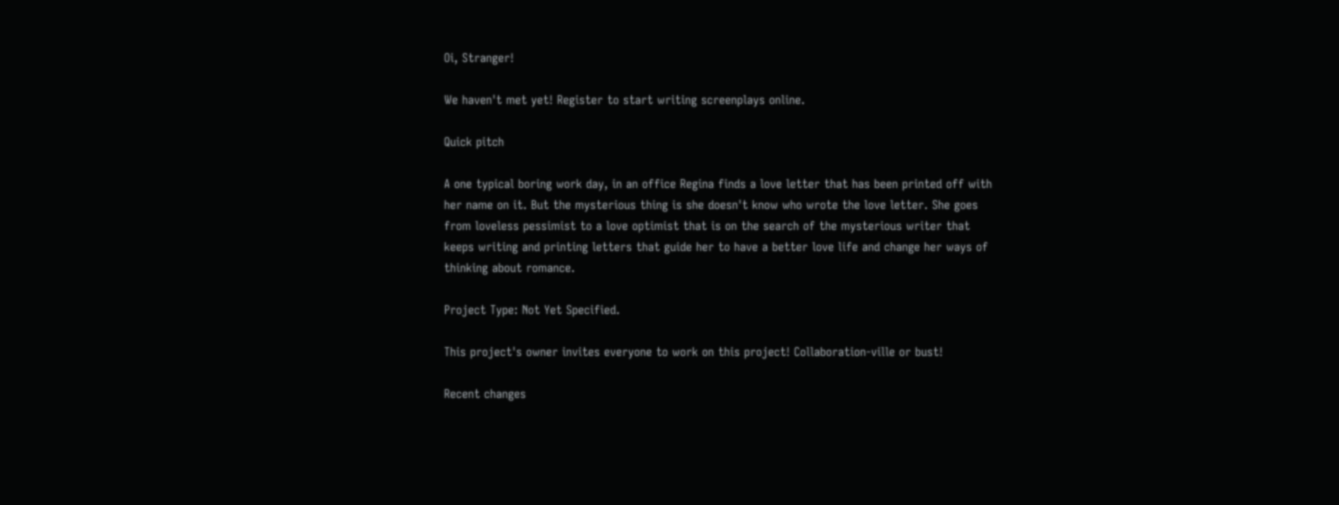Oi, Stranger!

We haven't met yet! Register to start writing screenplays online.

Quick pitch

A one typical boring work day, in an office Regina finds a love letter that has been printed off with her name on it. But the mysterious thing is she doesn't know who wrote the love letter. She goes from loveless pessimist to a love optimist that is on the search of the mysterious writer that keeps writing and printing letters that guide her to have a better love life and change her ways of thinking about romance.

Project Type: Not Yet Specified.

This project's owner invites everyone to work on this project! Collaboration-ville or bust!

Recent changes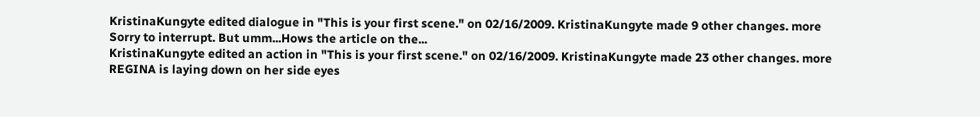KristinaKungyte edited dialogue in "This is your first scene." on 02/16/2009. KristinaKungyte made 9 other changes. more
Sorry to interrupt. But umm...Hows the article on the...
KristinaKungyte edited an action in "This is your first scene." on 02/16/2009. KristinaKungyte made 23 other changes. more
REGINA is laying down on her side eyes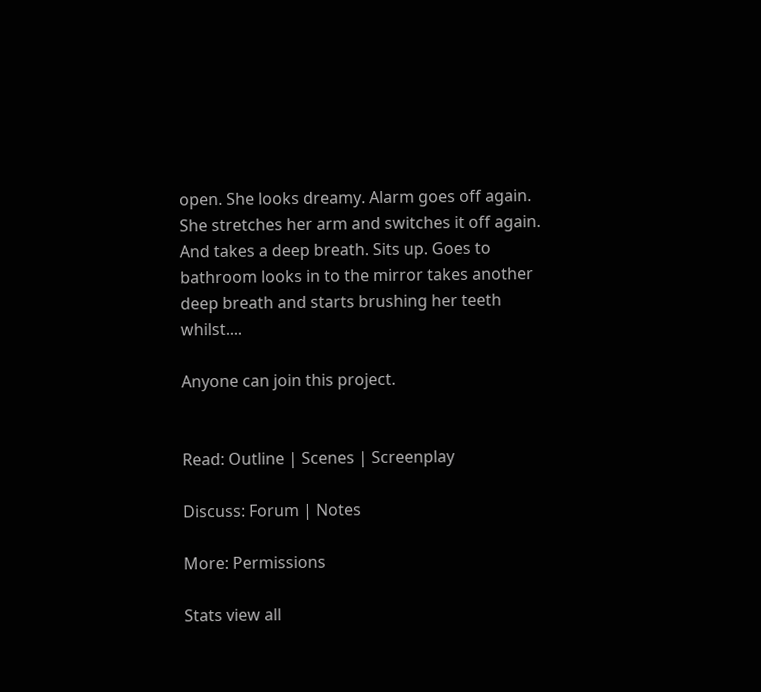open. She looks dreamy. Alarm goes off again. She stretches her arm and switches it off again. And takes a deep breath. Sits up. Goes to bathroom looks in to the mirror takes another deep breath and starts brushing her teeth whilst....

Anyone can join this project.


Read: Outline | Scenes | Screenplay

Discuss: Forum | Notes

More: Permissions

Stats view all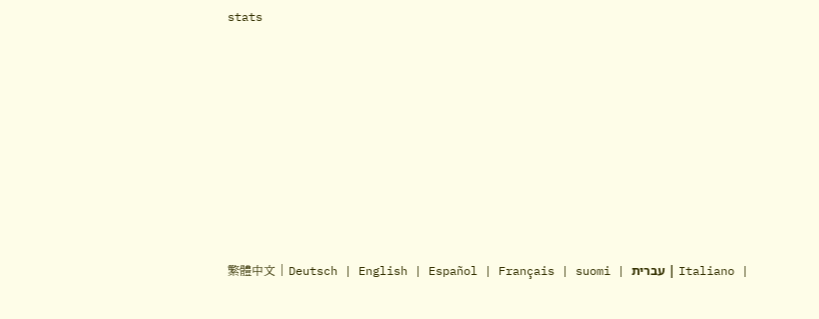stats









繁體中文 | Deutsch | English | Español | Français | suomi | עברית | Italiano |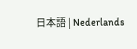日本語 | Nederlands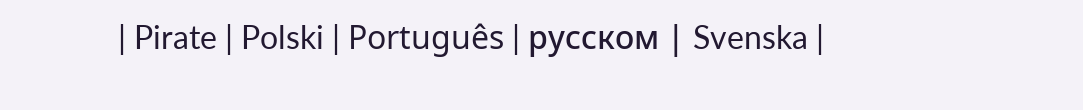| Pirate | Polski | Português | русском | Svenska |